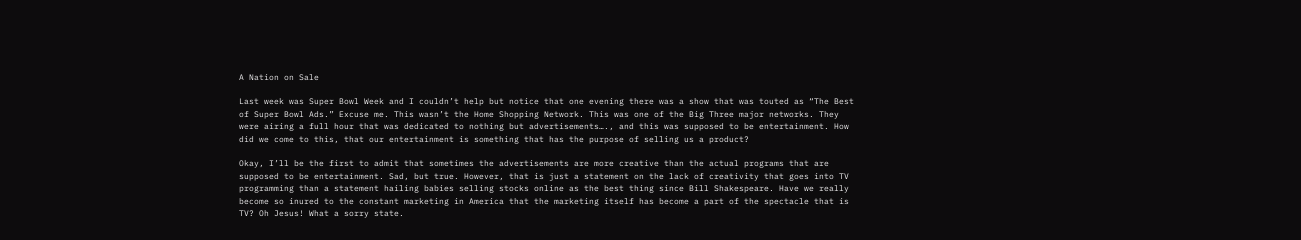A Nation on Sale

Last week was Super Bowl Week and I couldn’t help but notice that one evening there was a show that was touted as “The Best of Super Bowl Ads.” Excuse me. This wasn’t the Home Shopping Network. This was one of the Big Three major networks. They were airing a full hour that was dedicated to nothing but advertisements…., and this was supposed to be entertainment. How did we come to this, that our entertainment is something that has the purpose of selling us a product?

Okay, I’ll be the first to admit that sometimes the advertisements are more creative than the actual programs that are supposed to be entertainment. Sad, but true. However, that is just a statement on the lack of creativity that goes into TV programming than a statement hailing babies selling stocks online as the best thing since Bill Shakespeare. Have we really become so inured to the constant marketing in America that the marketing itself has become a part of the spectacle that is TV? Oh Jesus! What a sorry state.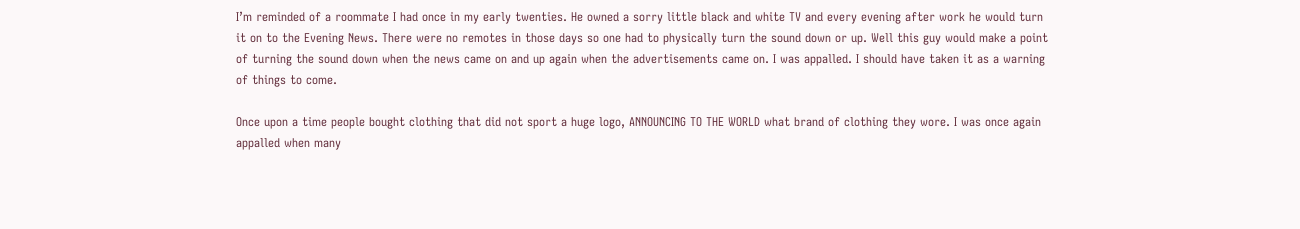I’m reminded of a roommate I had once in my early twenties. He owned a sorry little black and white TV and every evening after work he would turn it on to the Evening News. There were no remotes in those days so one had to physically turn the sound down or up. Well this guy would make a point of turning the sound down when the news came on and up again when the advertisements came on. I was appalled. I should have taken it as a warning of things to come.

Once upon a time people bought clothing that did not sport a huge logo, ANNOUNCING TO THE WORLD what brand of clothing they wore. I was once again appalled when many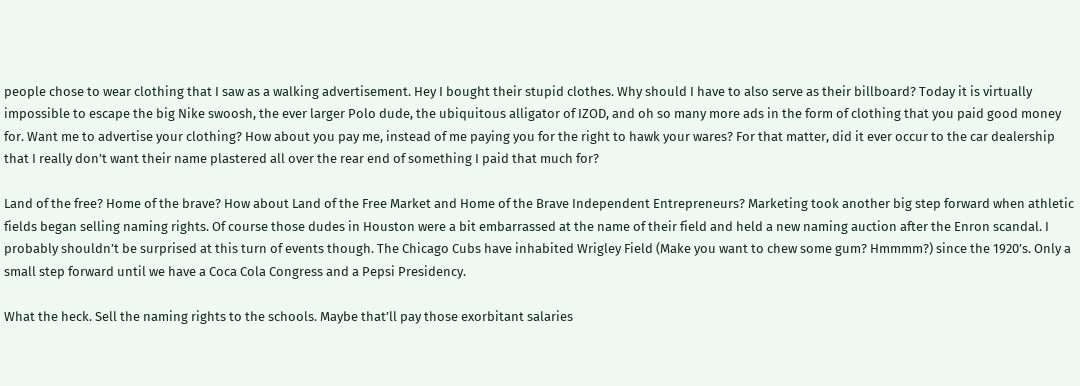people chose to wear clothing that I saw as a walking advertisement. Hey I bought their stupid clothes. Why should I have to also serve as their billboard? Today it is virtually impossible to escape the big Nike swoosh, the ever larger Polo dude, the ubiquitous alligator of IZOD, and oh so many more ads in the form of clothing that you paid good money for. Want me to advertise your clothing? How about you pay me, instead of me paying you for the right to hawk your wares? For that matter, did it ever occur to the car dealership that I really don’t want their name plastered all over the rear end of something I paid that much for?

Land of the free? Home of the brave? How about Land of the Free Market and Home of the Brave Independent Entrepreneurs? Marketing took another big step forward when athletic fields began selling naming rights. Of course those dudes in Houston were a bit embarrassed at the name of their field and held a new naming auction after the Enron scandal. I probably shouldn’t be surprised at this turn of events though. The Chicago Cubs have inhabited Wrigley Field (Make you want to chew some gum? Hmmmm?) since the 1920’s. Only a small step forward until we have a Coca Cola Congress and a Pepsi Presidency.

What the heck. Sell the naming rights to the schools. Maybe that’ll pay those exorbitant salaries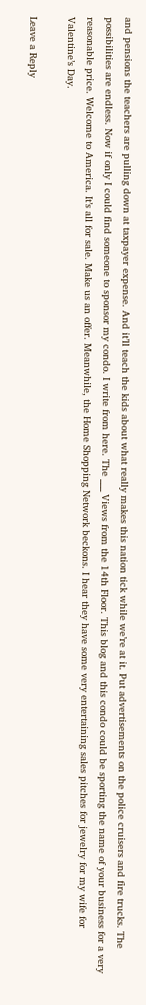and pensions the teachers are pulling down at taxpayer expense. And it’ll teach the kids about what really makes this nation tick while we’re at it. Put advertisements on the police cruisers and fire trucks. The possibilities are endless. Now if only I could find someone to sponsor my condo. I write from here. The ___ Views from the 14th Floor. This blog and this condo could be sporting the name of your business for a very reasonable price. Welcome to America. It’s all for sale. Make us an offer. Meanwhile, the Home Shopping Network beckons. I hear they have some very entertaining sales pitches for jewelry for my wife for Valentine’s Day.

Leave a Reply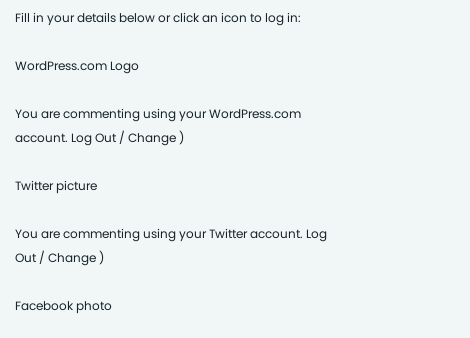Fill in your details below or click an icon to log in:

WordPress.com Logo

You are commenting using your WordPress.com account. Log Out / Change )

Twitter picture

You are commenting using your Twitter account. Log Out / Change )

Facebook photo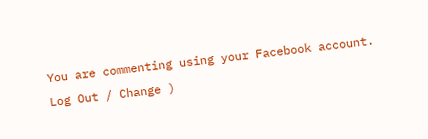You are commenting using your Facebook account. Log Out / Change )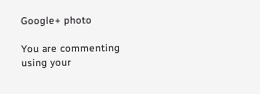Google+ photo

You are commenting using your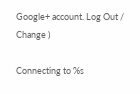Google+ account. Log Out / Change )

Connecting to %s